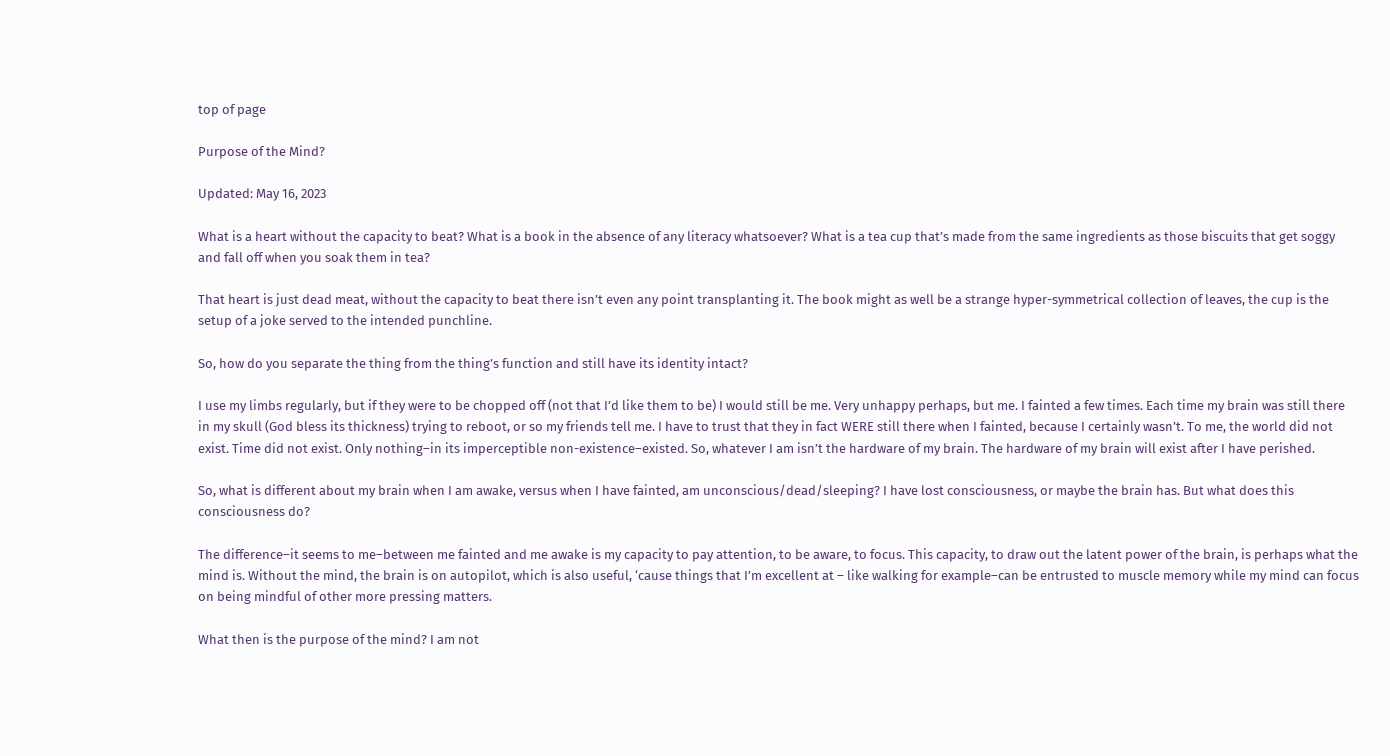top of page

Purpose of the Mind?

Updated: May 16, 2023

What is a heart without the capacity to beat? What is a book in the absence of any literacy whatsoever? What is a tea cup that’s made from the same ingredients as those biscuits that get soggy and fall off when you soak them in tea?

That heart is just dead meat, without the capacity to beat there isn’t even any point transplanting it. The book might as well be a strange hyper-symmetrical collection of leaves, the cup is the setup of a joke served to the intended punchline.

So, how do you separate the thing from the thing’s function and still have its identity intact?

I use my limbs regularly, but if they were to be chopped off (not that I’d like them to be) I would still be me. Very unhappy perhaps, but me. I fainted a few times. Each time my brain was still there in my skull (God bless its thickness) trying to reboot, or so my friends tell me. I have to trust that they in fact WERE still there when I fainted, because I certainly wasn’t. To me, the world did not exist. Time did not exist. Only nothing–in its imperceptible non-existence–existed. So, whatever I am isn’t the hardware of my brain. The hardware of my brain will exist after I have perished.

So, what is different about my brain when I am awake, versus when I have fainted, am unconscious/dead/sleeping? I have lost consciousness, or maybe the brain has. But what does this consciousness do?

The difference–it seems to me–between me fainted and me awake is my capacity to pay attention, to be aware, to focus. This capacity, to draw out the latent power of the brain, is perhaps what the mind is. Without the mind, the brain is on autopilot, which is also useful, ‘cause things that I’m excellent at – like walking for example–can be entrusted to muscle memory while my mind can focus on being mindful of other more pressing matters.

What then is the purpose of the mind? I am not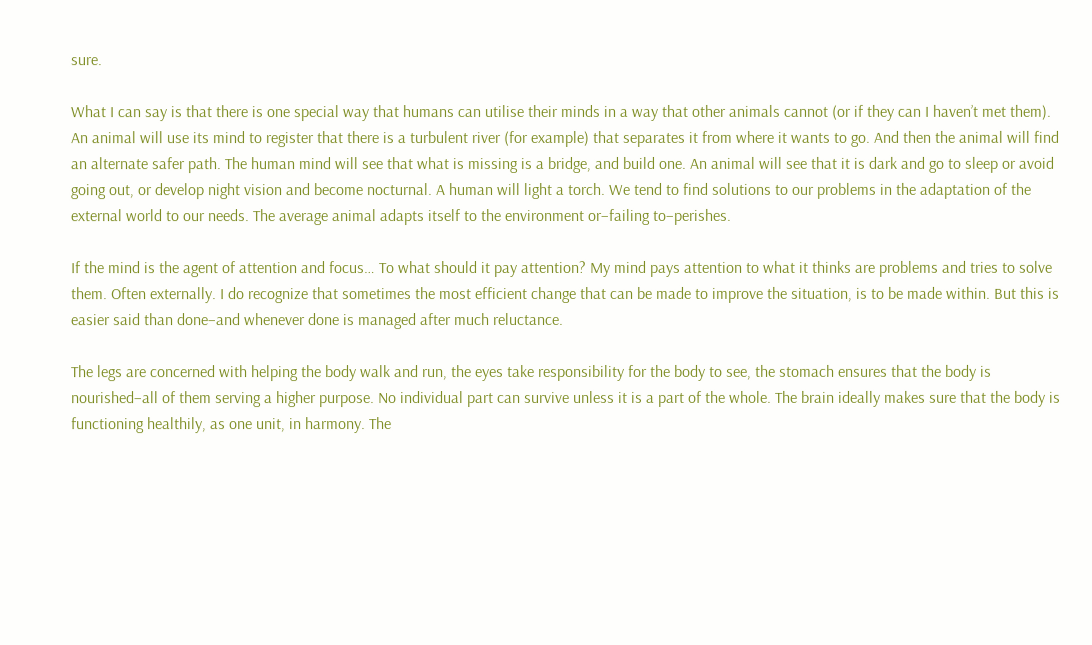sure.

What I can say is that there is one special way that humans can utilise their minds in a way that other animals cannot (or if they can I haven’t met them). An animal will use its mind to register that there is a turbulent river (for example) that separates it from where it wants to go. And then the animal will find an alternate safer path. The human mind will see that what is missing is a bridge, and build one. An animal will see that it is dark and go to sleep or avoid going out, or develop night vision and become nocturnal. A human will light a torch. We tend to find solutions to our problems in the adaptation of the external world to our needs. The average animal adapts itself to the environment or–failing to–perishes.

If the mind is the agent of attention and focus… To what should it pay attention? My mind pays attention to what it thinks are problems and tries to solve them. Often externally. I do recognize that sometimes the most efficient change that can be made to improve the situation, is to be made within. But this is easier said than done–and whenever done is managed after much reluctance.

The legs are concerned with helping the body walk and run, the eyes take responsibility for the body to see, the stomach ensures that the body is nourished–all of them serving a higher purpose. No individual part can survive unless it is a part of the whole. The brain ideally makes sure that the body is functioning healthily, as one unit, in harmony. The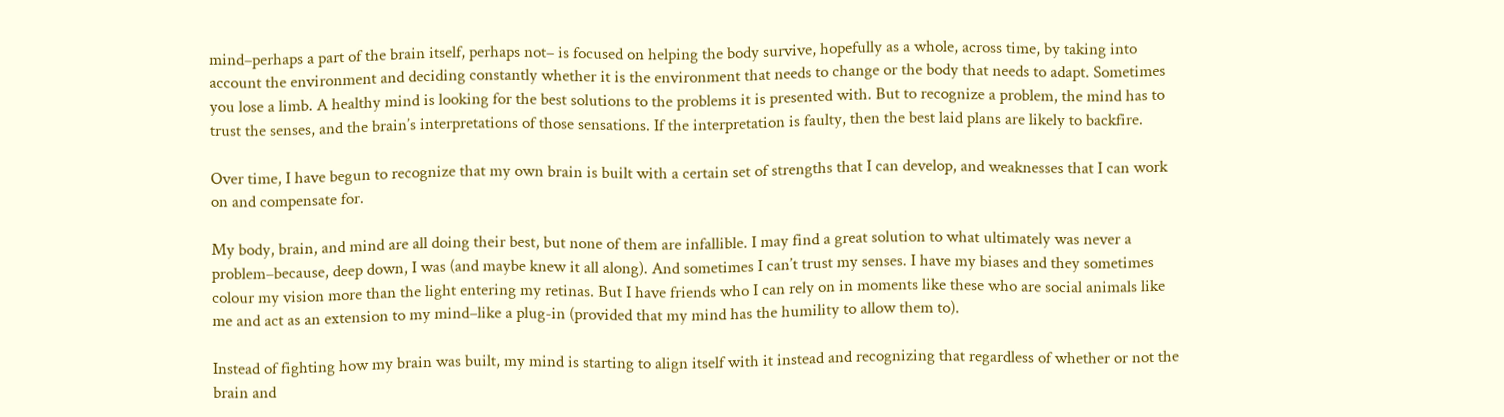mind–perhaps a part of the brain itself, perhaps not– is focused on helping the body survive, hopefully as a whole, across time, by taking into account the environment and deciding constantly whether it is the environment that needs to change or the body that needs to adapt. Sometimes you lose a limb. A healthy mind is looking for the best solutions to the problems it is presented with. But to recognize a problem, the mind has to trust the senses, and the brain’s interpretations of those sensations. If the interpretation is faulty, then the best laid plans are likely to backfire.

Over time, I have begun to recognize that my own brain is built with a certain set of strengths that I can develop, and weaknesses that I can work on and compensate for.

My body, brain, and mind are all doing their best, but none of them are infallible. I may find a great solution to what ultimately was never a problem–because, deep down, I was (and maybe knew it all along). And sometimes I can’t trust my senses. I have my biases and they sometimes colour my vision more than the light entering my retinas. But I have friends who I can rely on in moments like these who are social animals like me and act as an extension to my mind–like a plug-in (provided that my mind has the humility to allow them to).

Instead of fighting how my brain was built, my mind is starting to align itself with it instead and recognizing that regardless of whether or not the brain and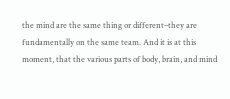the mind are the same thing or different–they are fundamentally on the same team. And it is at this moment, that the various parts of body, brain, and mind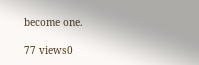become one.

77 views0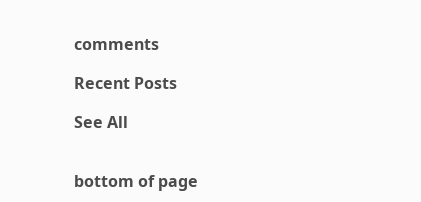comments

Recent Posts

See All


bottom of page